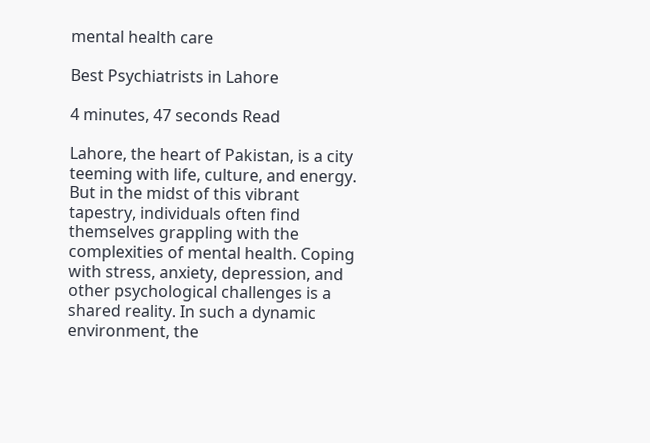mental health care

Best Psychiatrists in Lahore

4 minutes, 47 seconds Read

Lahore, the heart of Pakistan, is a city teeming with life, culture, and energy. But in the midst of this vibrant tapestry, individuals often find themselves grappling with the complexities of mental health. Coping with stress, anxiety, depression, and other psychological challenges is a shared reality. In such a dynamic environment, the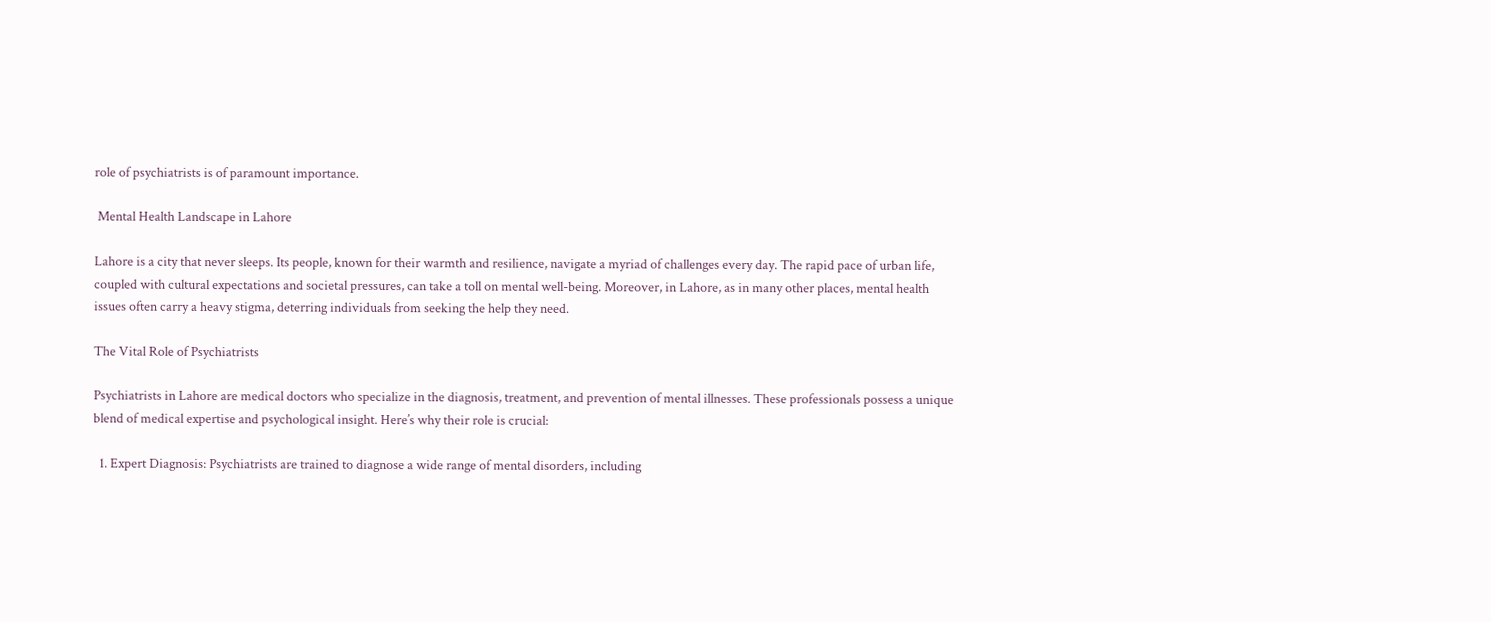role of psychiatrists is of paramount importance.

 Mental Health Landscape in Lahore

Lahore is a city that never sleeps. Its people, known for their warmth and resilience, navigate a myriad of challenges every day. The rapid pace of urban life, coupled with cultural expectations and societal pressures, can take a toll on mental well-being. Moreover, in Lahore, as in many other places, mental health issues often carry a heavy stigma, deterring individuals from seeking the help they need.

The Vital Role of Psychiatrists

Psychiatrists in Lahore are medical doctors who specialize in the diagnosis, treatment, and prevention of mental illnesses. These professionals possess a unique blend of medical expertise and psychological insight. Here’s why their role is crucial:

  1. Expert Diagnosis: Psychiatrists are trained to diagnose a wide range of mental disorders, including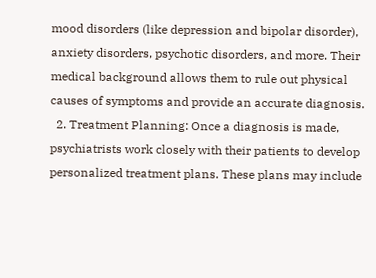mood disorders (like depression and bipolar disorder), anxiety disorders, psychotic disorders, and more. Their medical background allows them to rule out physical causes of symptoms and provide an accurate diagnosis.
  2. Treatment Planning: Once a diagnosis is made, psychiatrists work closely with their patients to develop personalized treatment plans. These plans may include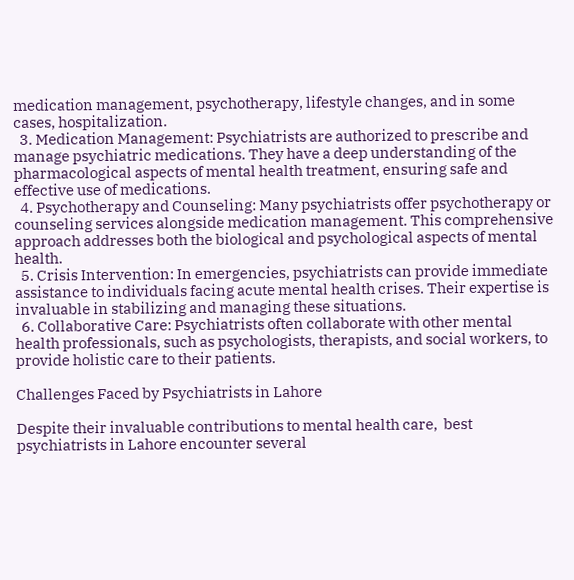medication management, psychotherapy, lifestyle changes, and in some cases, hospitalization.
  3. Medication Management: Psychiatrists are authorized to prescribe and manage psychiatric medications. They have a deep understanding of the pharmacological aspects of mental health treatment, ensuring safe and effective use of medications.
  4. Psychotherapy and Counseling: Many psychiatrists offer psychotherapy or counseling services alongside medication management. This comprehensive approach addresses both the biological and psychological aspects of mental health.
  5. Crisis Intervention: In emergencies, psychiatrists can provide immediate assistance to individuals facing acute mental health crises. Their expertise is invaluable in stabilizing and managing these situations.
  6. Collaborative Care: Psychiatrists often collaborate with other mental health professionals, such as psychologists, therapists, and social workers, to provide holistic care to their patients.

Challenges Faced by Psychiatrists in Lahore

Despite their invaluable contributions to mental health care,  best psychiatrists in Lahore encounter several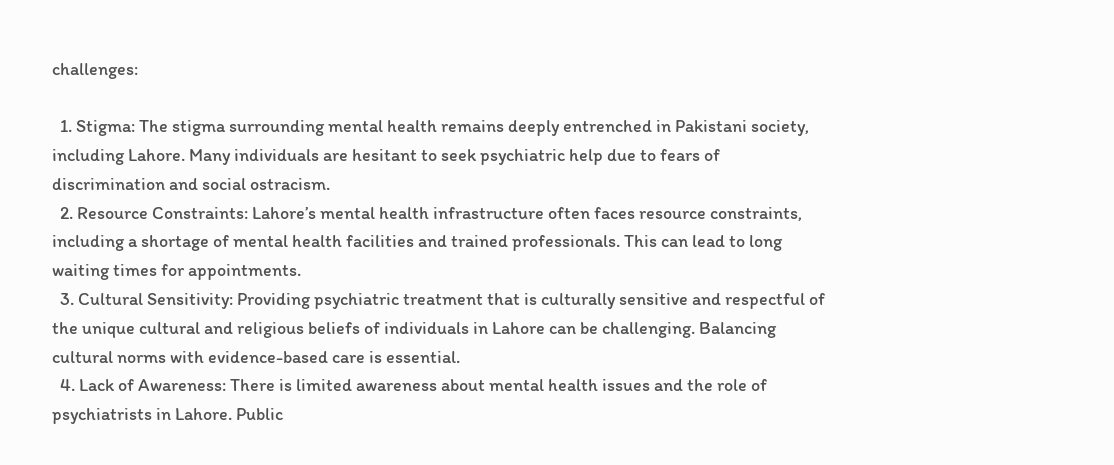challenges:

  1. Stigma: The stigma surrounding mental health remains deeply entrenched in Pakistani society, including Lahore. Many individuals are hesitant to seek psychiatric help due to fears of discrimination and social ostracism.
  2. Resource Constraints: Lahore’s mental health infrastructure often faces resource constraints, including a shortage of mental health facilities and trained professionals. This can lead to long waiting times for appointments.
  3. Cultural Sensitivity: Providing psychiatric treatment that is culturally sensitive and respectful of the unique cultural and religious beliefs of individuals in Lahore can be challenging. Balancing cultural norms with evidence-based care is essential.
  4. Lack of Awareness: There is limited awareness about mental health issues and the role of psychiatrists in Lahore. Public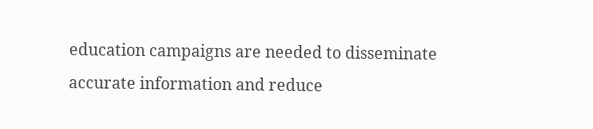education campaigns are needed to disseminate accurate information and reduce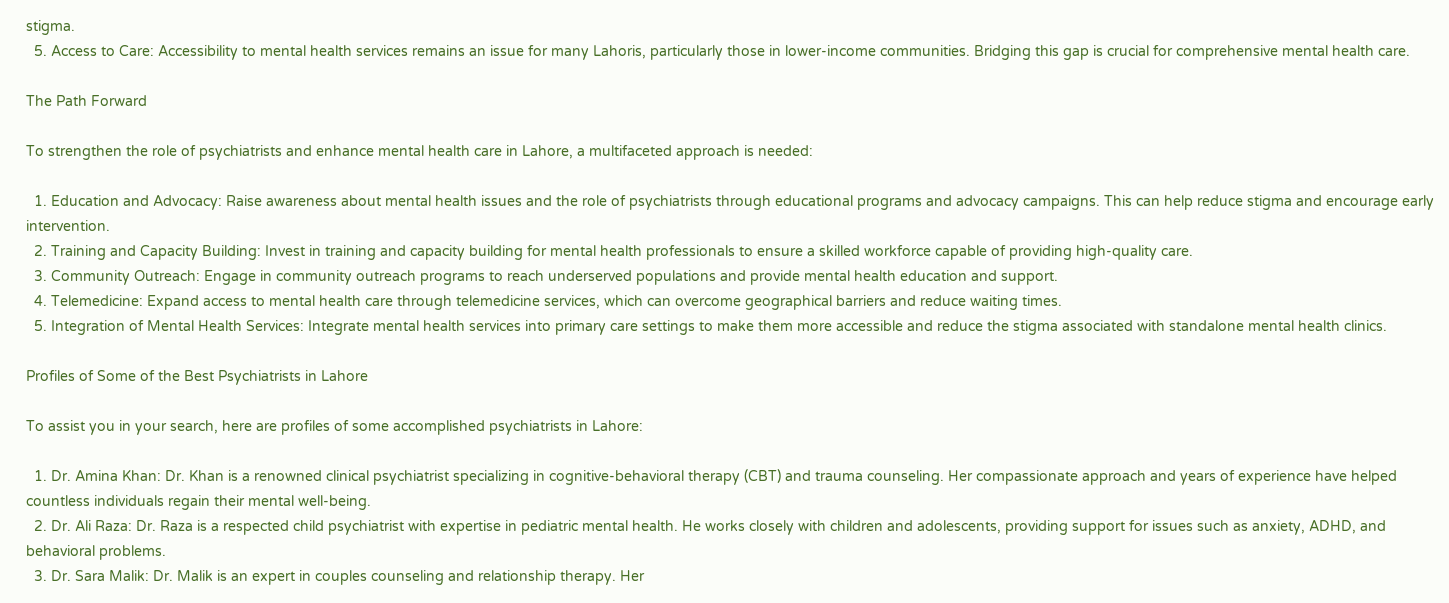stigma.
  5. Access to Care: Accessibility to mental health services remains an issue for many Lahoris, particularly those in lower-income communities. Bridging this gap is crucial for comprehensive mental health care.

The Path Forward

To strengthen the role of psychiatrists and enhance mental health care in Lahore, a multifaceted approach is needed:

  1. Education and Advocacy: Raise awareness about mental health issues and the role of psychiatrists through educational programs and advocacy campaigns. This can help reduce stigma and encourage early intervention.
  2. Training and Capacity Building: Invest in training and capacity building for mental health professionals to ensure a skilled workforce capable of providing high-quality care.
  3. Community Outreach: Engage in community outreach programs to reach underserved populations and provide mental health education and support.
  4. Telemedicine: Expand access to mental health care through telemedicine services, which can overcome geographical barriers and reduce waiting times.
  5. Integration of Mental Health Services: Integrate mental health services into primary care settings to make them more accessible and reduce the stigma associated with standalone mental health clinics.

Profiles of Some of the Best Psychiatrists in Lahore

To assist you in your search, here are profiles of some accomplished psychiatrists in Lahore:

  1. Dr. Amina Khan: Dr. Khan is a renowned clinical psychiatrist specializing in cognitive-behavioral therapy (CBT) and trauma counseling. Her compassionate approach and years of experience have helped countless individuals regain their mental well-being.
  2. Dr. Ali Raza: Dr. Raza is a respected child psychiatrist with expertise in pediatric mental health. He works closely with children and adolescents, providing support for issues such as anxiety, ADHD, and behavioral problems.
  3. Dr. Sara Malik: Dr. Malik is an expert in couples counseling and relationship therapy. Her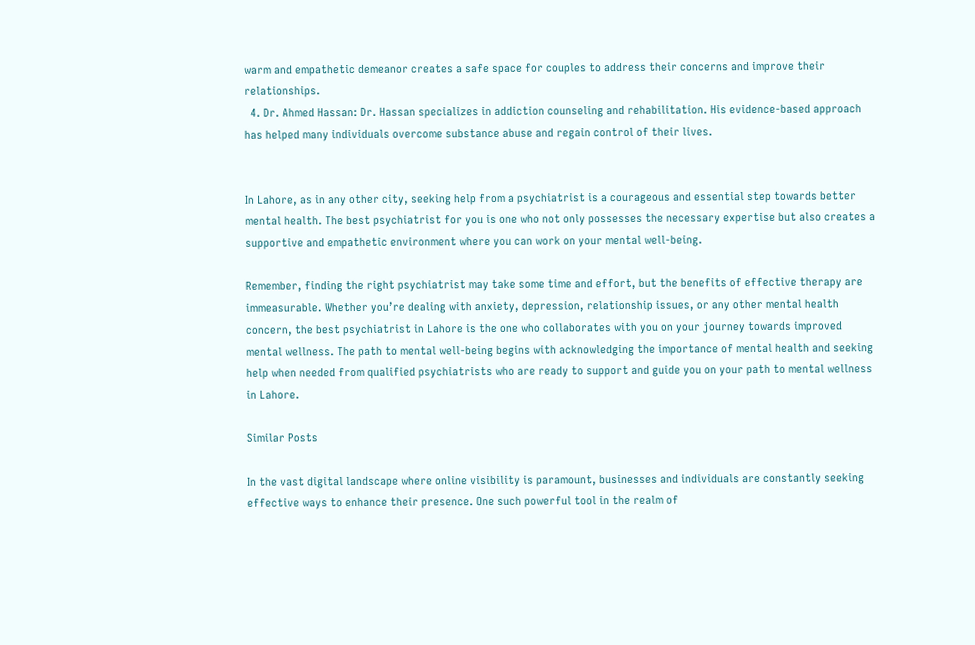warm and empathetic demeanor creates a safe space for couples to address their concerns and improve their relationships.
  4. Dr. Ahmed Hassan: Dr. Hassan specializes in addiction counseling and rehabilitation. His evidence-based approach has helped many individuals overcome substance abuse and regain control of their lives.


In Lahore, as in any other city, seeking help from a psychiatrist is a courageous and essential step towards better mental health. The best psychiatrist for you is one who not only possesses the necessary expertise but also creates a supportive and empathetic environment where you can work on your mental well-being.

Remember, finding the right psychiatrist may take some time and effort, but the benefits of effective therapy are immeasurable. Whether you’re dealing with anxiety, depression, relationship issues, or any other mental health concern, the best psychiatrist in Lahore is the one who collaborates with you on your journey towards improved mental wellness. The path to mental well-being begins with acknowledging the importance of mental health and seeking help when needed from qualified psychiatrists who are ready to support and guide you on your path to mental wellness in Lahore.

Similar Posts

In the vast digital landscape where online visibility is paramount, businesses and individuals are constantly seeking effective ways to enhance their presence. One such powerful tool in the realm of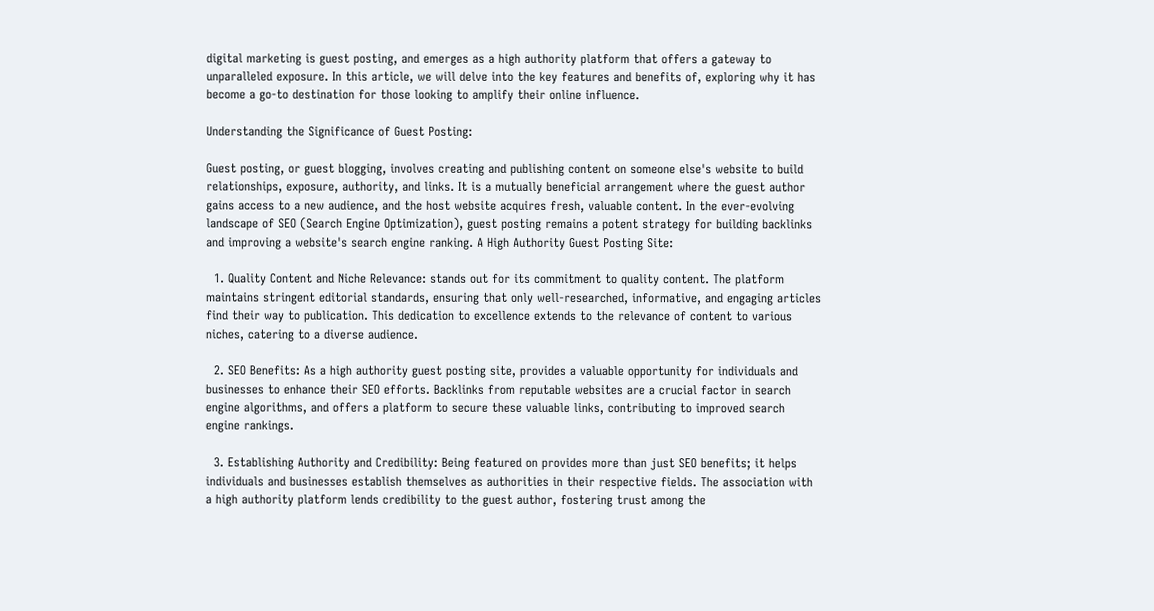digital marketing is guest posting, and emerges as a high authority platform that offers a gateway to unparalleled exposure. In this article, we will delve into the key features and benefits of, exploring why it has become a go-to destination for those looking to amplify their online influence.

Understanding the Significance of Guest Posting:

Guest posting, or guest blogging, involves creating and publishing content on someone else's website to build relationships, exposure, authority, and links. It is a mutually beneficial arrangement where the guest author gains access to a new audience, and the host website acquires fresh, valuable content. In the ever-evolving landscape of SEO (Search Engine Optimization), guest posting remains a potent strategy for building backlinks and improving a website's search engine ranking. A High Authority Guest Posting Site:

  1. Quality Content and Niche Relevance: stands out for its commitment to quality content. The platform maintains stringent editorial standards, ensuring that only well-researched, informative, and engaging articles find their way to publication. This dedication to excellence extends to the relevance of content to various niches, catering to a diverse audience.

  2. SEO Benefits: As a high authority guest posting site, provides a valuable opportunity for individuals and businesses to enhance their SEO efforts. Backlinks from reputable websites are a crucial factor in search engine algorithms, and offers a platform to secure these valuable links, contributing to improved search engine rankings.

  3. Establishing Authority and Credibility: Being featured on provides more than just SEO benefits; it helps individuals and businesses establish themselves as authorities in their respective fields. The association with a high authority platform lends credibility to the guest author, fostering trust among the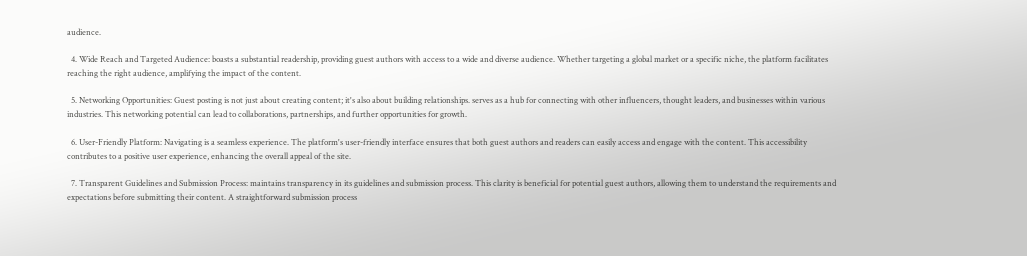audience.

  4. Wide Reach and Targeted Audience: boasts a substantial readership, providing guest authors with access to a wide and diverse audience. Whether targeting a global market or a specific niche, the platform facilitates reaching the right audience, amplifying the impact of the content.

  5. Networking Opportunities: Guest posting is not just about creating content; it's also about building relationships. serves as a hub for connecting with other influencers, thought leaders, and businesses within various industries. This networking potential can lead to collaborations, partnerships, and further opportunities for growth.

  6. User-Friendly Platform: Navigating is a seamless experience. The platform's user-friendly interface ensures that both guest authors and readers can easily access and engage with the content. This accessibility contributes to a positive user experience, enhancing the overall appeal of the site.

  7. Transparent Guidelines and Submission Process: maintains transparency in its guidelines and submission process. This clarity is beneficial for potential guest authors, allowing them to understand the requirements and expectations before submitting their content. A straightforward submission process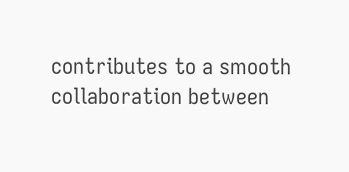contributes to a smooth collaboration between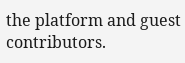the platform and guest contributors.